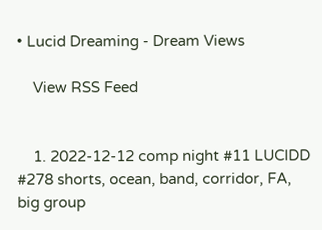• Lucid Dreaming - Dream Views

    View RSS Feed


    1. 2022-12-12 comp night #11 LUCIDD #278 shorts, ocean, band, corridor, FA, big group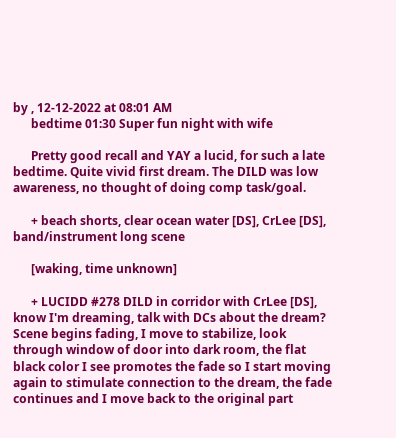by , 12-12-2022 at 08:01 AM
      bedtime 01:30 Super fun night with wife

      Pretty good recall and YAY a lucid, for such a late bedtime. Quite vivid first dream. The DILD was low awareness, no thought of doing comp task/goal.

      + beach shorts, clear ocean water [DS], CrLee [DS], band/instrument long scene

      [waking, time unknown]

      + LUCIDD #278 DILD in corridor with CrLee [DS], know I'm dreaming, talk with DCs about the dream? Scene begins fading, I move to stabilize, look through window of door into dark room, the flat black color I see promotes the fade so I start moving again to stimulate connection to the dream, the fade continues and I move back to the original part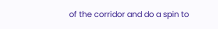of the corridor and do a spin to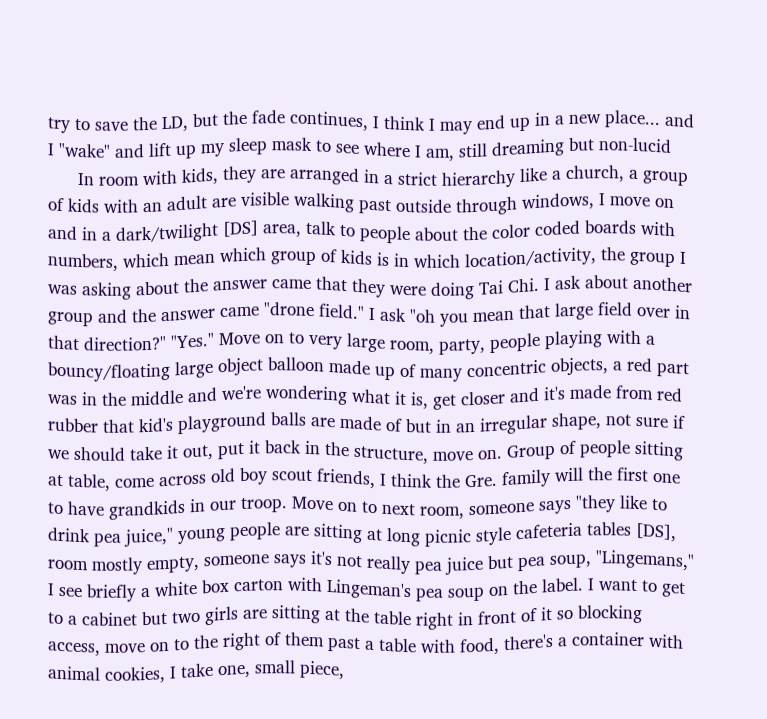try to save the LD, but the fade continues, I think I may end up in a new place... and I "wake" and lift up my sleep mask to see where I am, still dreaming but non-lucid
      In room with kids, they are arranged in a strict hierarchy like a church, a group of kids with an adult are visible walking past outside through windows, I move on and in a dark/twilight [DS] area, talk to people about the color coded boards with numbers, which mean which group of kids is in which location/activity, the group I was asking about the answer came that they were doing Tai Chi. I ask about another group and the answer came "drone field." I ask "oh you mean that large field over in that direction?" "Yes." Move on to very large room, party, people playing with a bouncy/floating large object balloon made up of many concentric objects, a red part was in the middle and we're wondering what it is, get closer and it's made from red rubber that kid's playground balls are made of but in an irregular shape, not sure if we should take it out, put it back in the structure, move on. Group of people sitting at table, come across old boy scout friends, I think the Gre. family will the first one to have grandkids in our troop. Move on to next room, someone says "they like to drink pea juice," young people are sitting at long picnic style cafeteria tables [DS], room mostly empty, someone says it's not really pea juice but pea soup, "Lingemans," I see briefly a white box carton with Lingeman's pea soup on the label. I want to get to a cabinet but two girls are sitting at the table right in front of it so blocking access, move on to the right of them past a table with food, there's a container with animal cookies, I take one, small piece,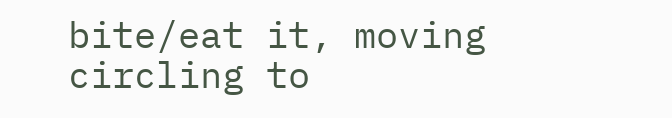bite/eat it, moving circling to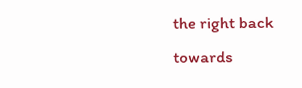the right back towards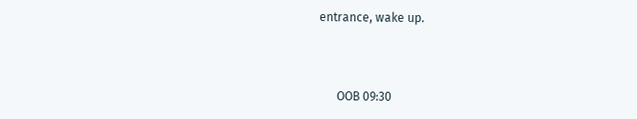entrance, wake up.



      OOB 09:30